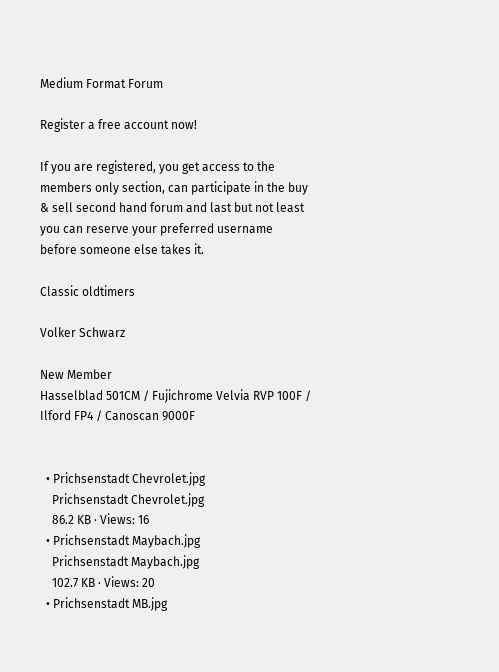Medium Format Forum

Register a free account now!

If you are registered, you get access to the members only section, can participate in the buy & sell second hand forum and last but not least you can reserve your preferred username before someone else takes it.

Classic oldtimers

Volker Schwarz

New Member
Hasselblad 501CM / Fujichrome Velvia RVP 100F / Ilford FP4 / Canoscan 9000F


  • Prichsenstadt Chevrolet.jpg
    Prichsenstadt Chevrolet.jpg
    86.2 KB · Views: 16
  • Prichsenstadt Maybach.jpg
    Prichsenstadt Maybach.jpg
    102.7 KB · Views: 20
  • Prichsenstadt MB.jpg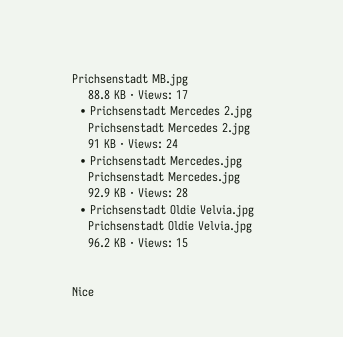Prichsenstadt MB.jpg
    88.8 KB · Views: 17
  • Prichsenstadt Mercedes 2.jpg
    Prichsenstadt Mercedes 2.jpg
    91 KB · Views: 24
  • Prichsenstadt Mercedes.jpg
    Prichsenstadt Mercedes.jpg
    92.9 KB · Views: 28
  • Prichsenstadt Oldie Velvia.jpg
    Prichsenstadt Oldie Velvia.jpg
    96.2 KB · Views: 15


Nice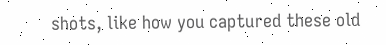shots, like how you captured these old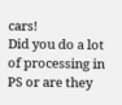cars!
Did you do a lot of processing in PS or are they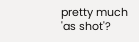pretty much 'as shot'?